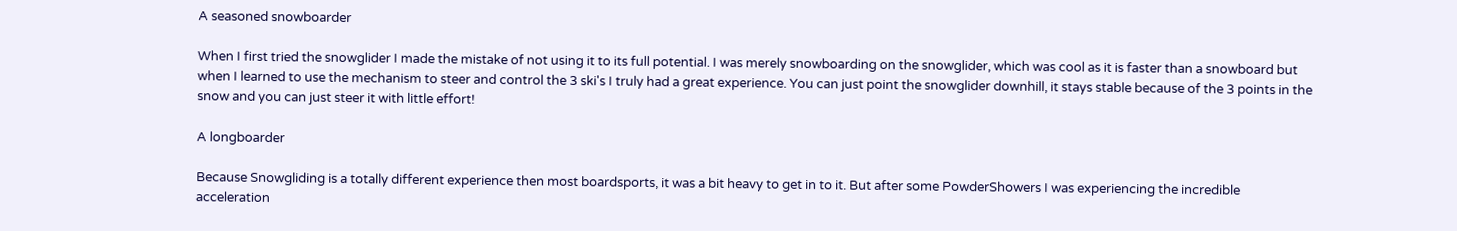A seasoned snowboarder

When I first tried the snowglider I made the mistake of not using it to its full potential. I was merely snowboarding on the snowglider, which was cool as it is faster than a snowboard but when I learned to use the mechanism to steer and control the 3 ski's I truly had a great experience. You can just point the snowglider downhill, it stays stable because of the 3 points in the snow and you can just steer it with little effort!

A longboarder

Because Snowgliding is a totally different experience then most boardsports, it was a bit heavy to get in to it. But after some PowderShowers I was experiencing the incredible acceleration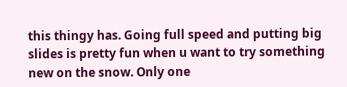this thingy has. Going full speed and putting big slides is pretty fun when u want to try something new on the snow. Only one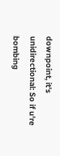downpoint, it's unidirectional: So if u're bombing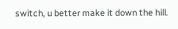switch, u better make it down the hill.